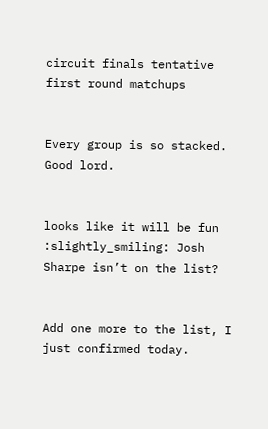circuit finals tentative first round matchups


Every group is so stacked. Good lord.


looks like it will be fun :slightly_smiling: Josh Sharpe isn’t on the list?


Add one more to the list, I just confirmed today.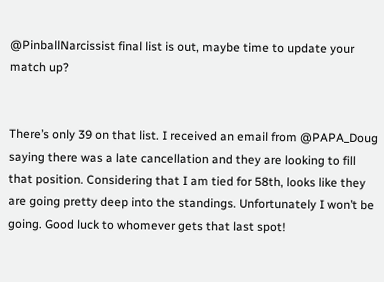@PinballNarcissist final list is out, maybe time to update your match up?


There’s only 39 on that list. I received an email from @PAPA_Doug saying there was a late cancellation and they are looking to fill that position. Considering that I am tied for 58th, looks like they are going pretty deep into the standings. Unfortunately I won’t be going. Good luck to whomever gets that last spot!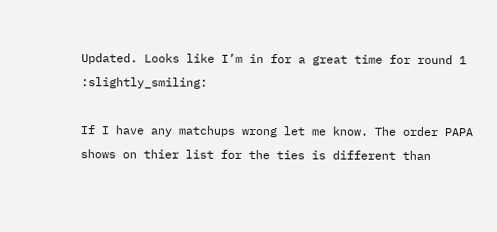Updated. Looks like I’m in for a great time for round 1 :slightly_smiling:

If I have any matchups wrong let me know. The order PAPA shows on thier list for the ties is different than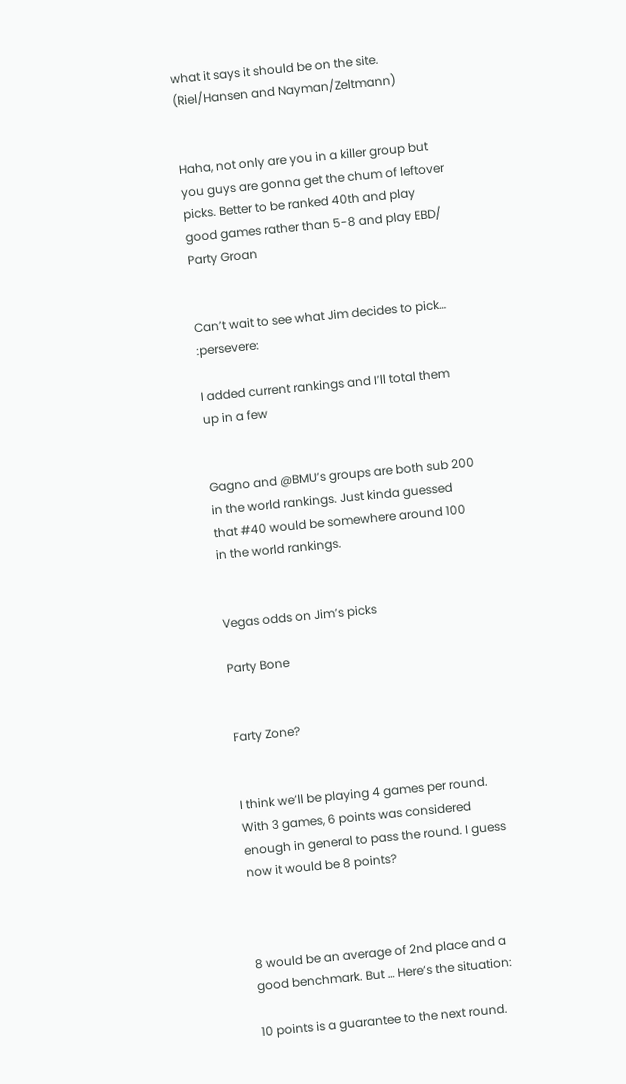what it says it should be on the site. (Riel/Hansen and Nayman/Zeltmann)


Haha, not only are you in a killer group but you guys are gonna get the chum of leftover picks. Better to be ranked 40th and play good games rather than 5-8 and play EBD/ Party Groan


Can’t wait to see what Jim decides to pick… :persevere:

I added current rankings and I’ll total them up in a few


Gagno and @BMU’s groups are both sub 200 in the world rankings. Just kinda guessed that #40 would be somewhere around 100 in the world rankings.


Vegas odds on Jim’s picks

Party Bone


Farty Zone?


I think we’ll be playing 4 games per round. With 3 games, 6 points was considered enough in general to pass the round. I guess now it would be 8 points?



8 would be an average of 2nd place and a good benchmark. But … Here’s the situation:

10 points is a guarantee to the next round.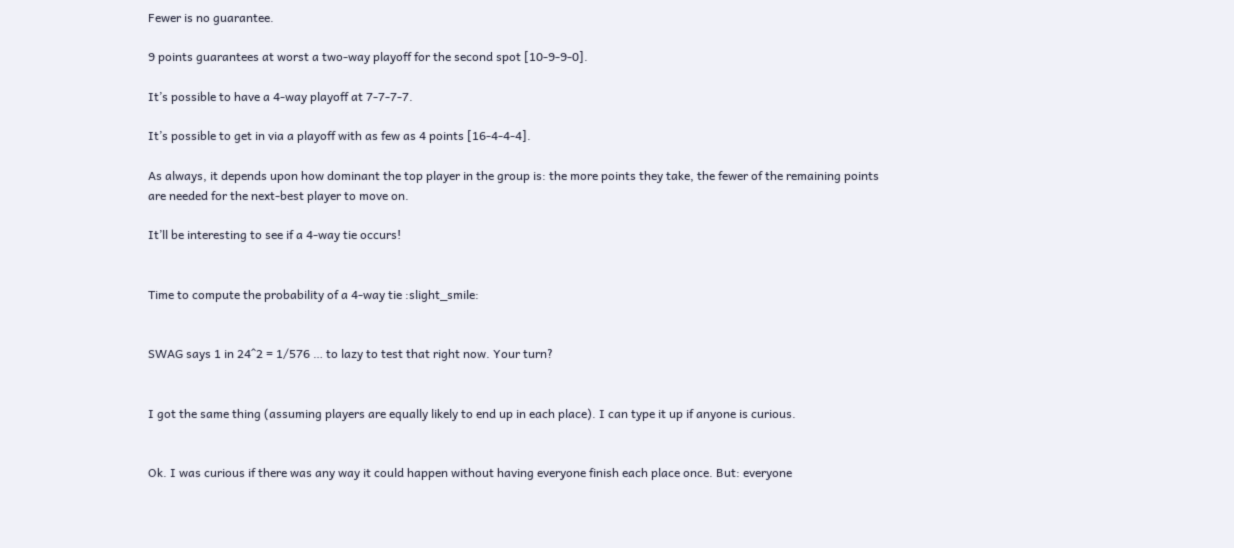Fewer is no guarantee.

9 points guarantees at worst a two-way playoff for the second spot [10-9-9-0].

It’s possible to have a 4-way playoff at 7-7-7-7.

It’s possible to get in via a playoff with as few as 4 points [16-4-4-4].

As always, it depends upon how dominant the top player in the group is: the more points they take, the fewer of the remaining points are needed for the next-best player to move on.

It’ll be interesting to see if a 4-way tie occurs!


Time to compute the probability of a 4-way tie :slight_smile:


SWAG says 1 in 24^2 = 1/576 … to lazy to test that right now. Your turn?


I got the same thing (assuming players are equally likely to end up in each place). I can type it up if anyone is curious.


Ok. I was curious if there was any way it could happen without having everyone finish each place once. But: everyone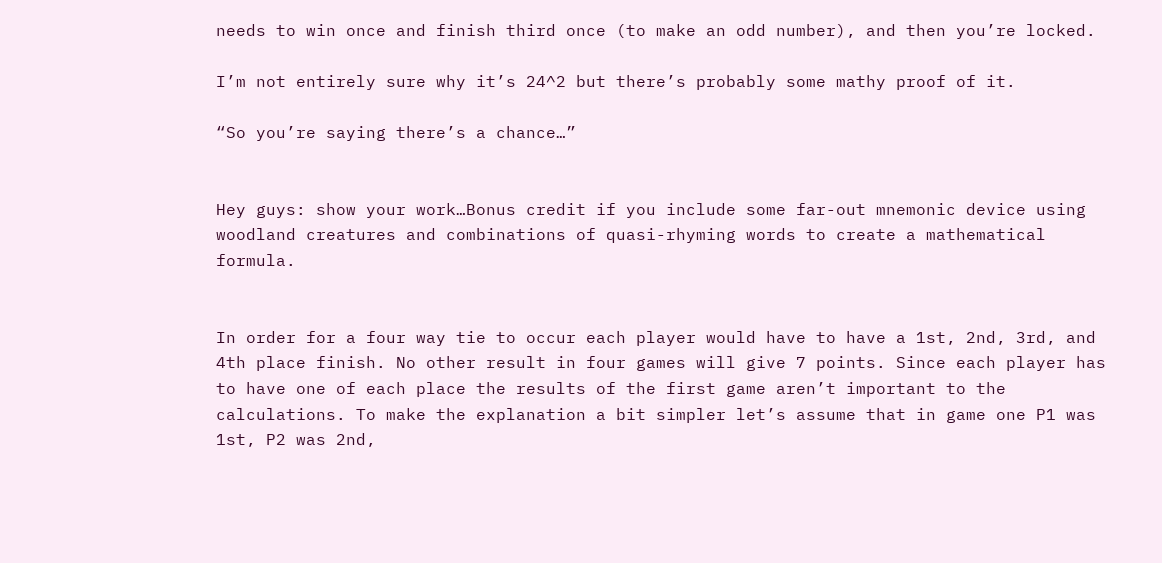needs to win once and finish third once (to make an odd number), and then you’re locked.

I’m not entirely sure why it’s 24^2 but there’s probably some mathy proof of it.

“So you’re saying there’s a chance…”


Hey guys: show your work…Bonus credit if you include some far-out mnemonic device using woodland creatures and combinations of quasi-rhyming words to create a mathematical formula.


In order for a four way tie to occur each player would have to have a 1st, 2nd, 3rd, and 4th place finish. No other result in four games will give 7 points. Since each player has to have one of each place the results of the first game aren’t important to the calculations. To make the explanation a bit simpler let’s assume that in game one P1 was 1st, P2 was 2nd,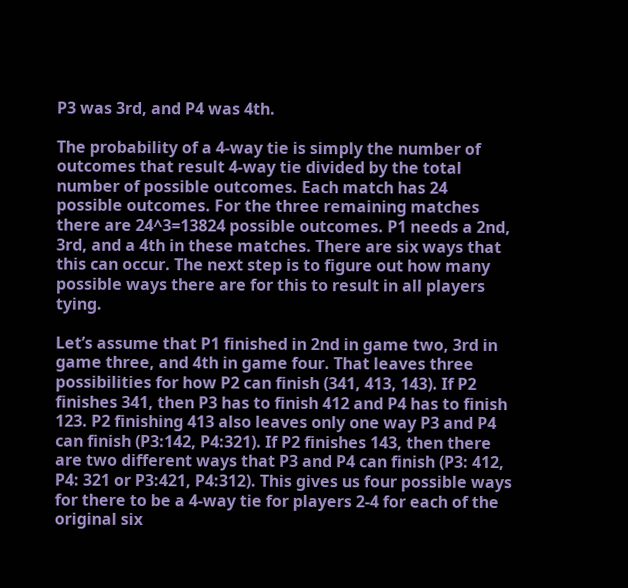P3 was 3rd, and P4 was 4th.

The probability of a 4-way tie is simply the number of outcomes that result 4-way tie divided by the total number of possible outcomes. Each match has 24 possible outcomes. For the three remaining matches there are 24^3=13824 possible outcomes. P1 needs a 2nd, 3rd, and a 4th in these matches. There are six ways that this can occur. The next step is to figure out how many possible ways there are for this to result in all players tying.

Let’s assume that P1 finished in 2nd in game two, 3rd in game three, and 4th in game four. That leaves three possibilities for how P2 can finish (341, 413, 143). If P2 finishes 341, then P3 has to finish 412 and P4 has to finish 123. P2 finishing 413 also leaves only one way P3 and P4 can finish (P3:142, P4:321). If P2 finishes 143, then there are two different ways that P3 and P4 can finish (P3: 412, P4: 321 or P3:421, P4:312). This gives us four possible ways for there to be a 4-way tie for players 2-4 for each of the original six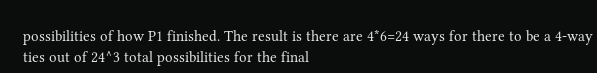possibilities of how P1 finished. The result is there are 4*6=24 ways for there to be a 4-way ties out of 24^3 total possibilities for the final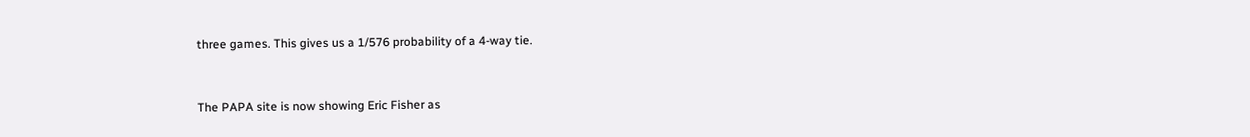three games. This gives us a 1/576 probability of a 4-way tie.


The PAPA site is now showing Eric Fisher as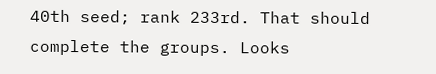40th seed; rank 233rd. That should complete the groups. Looks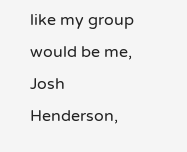like my group would be me, Josh Henderson,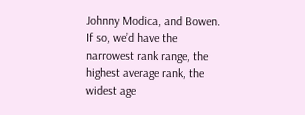Johnny Modica, and Bowen. If so, we’d have the narrowest rank range, the highest average rank, the widest age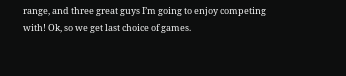range, and three great guys I’m going to enjoy competing with! Ok, so we get last choice of games.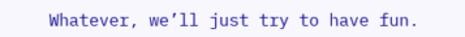Whatever, we’ll just try to have fun.